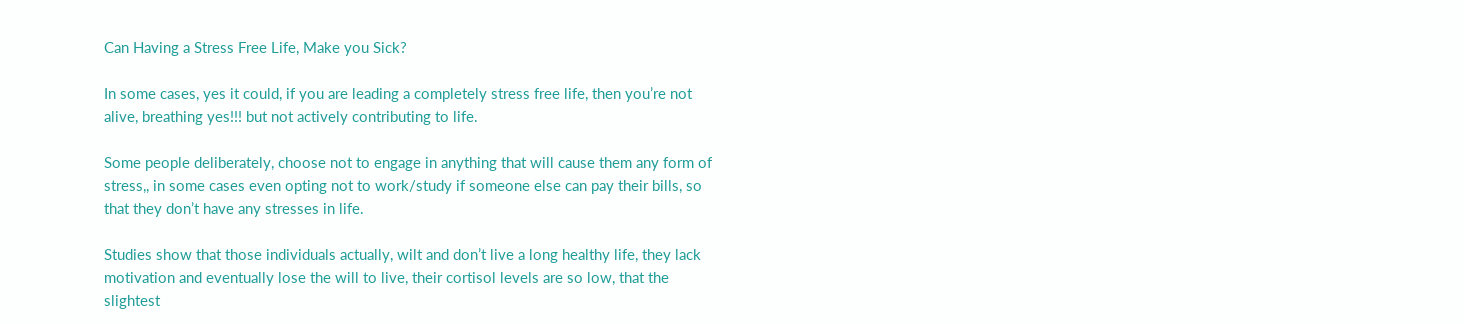Can Having a Stress Free Life, Make you Sick?

In some cases, yes it could, if you are leading a completely stress free life, then you’re not alive, breathing yes!!! but not actively contributing to life.

Some people deliberately, choose not to engage in anything that will cause them any form of stress,, in some cases even opting not to work/study if someone else can pay their bills, so that they don’t have any stresses in life.

Studies show that those individuals actually, wilt and don’t live a long healthy life, they lack motivation and eventually lose the will to live, their cortisol levels are so low, that the slightest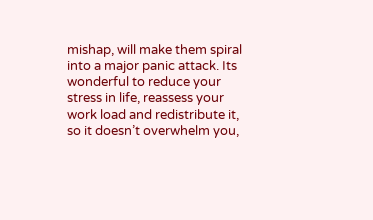mishap, will make them spiral into a major panic attack. Its wonderful to reduce your stress in life, reassess your work load and redistribute it, so it doesn’t overwhelm you,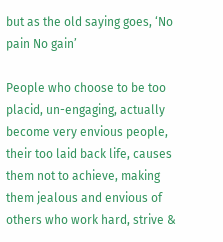but as the old saying goes, ‘No pain No gain’

People who choose to be too placid, un-engaging, actually become very envious people, their too laid back life, causes them not to achieve, making them jealous and envious of others who work hard, strive &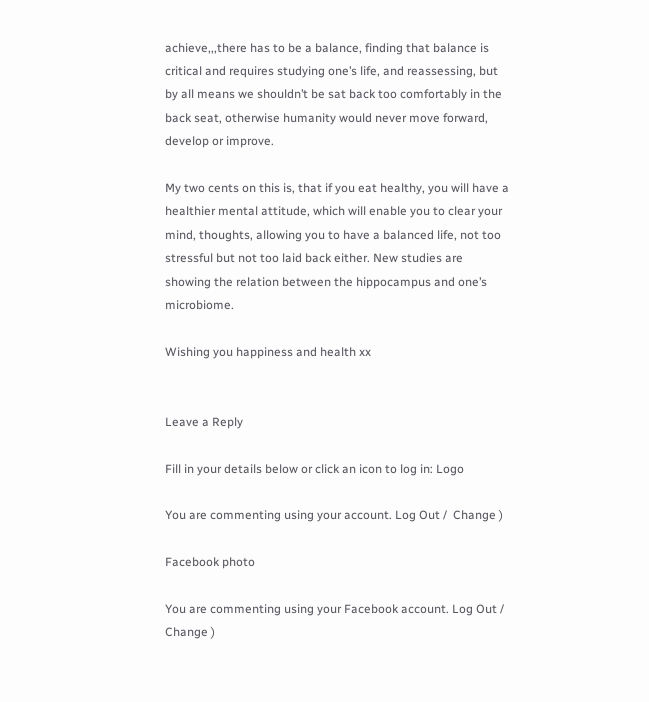achieve,,,there has to be a balance, finding that balance is critical and requires studying one’s life, and reassessing, but by all means we shouldn’t be sat back too comfortably in the back seat, otherwise humanity would never move forward, develop or improve.

My two cents on this is, that if you eat healthy, you will have a healthier mental attitude, which will enable you to clear your mind, thoughts, allowing you to have a balanced life, not too stressful but not too laid back either. New studies are showing the relation between the hippocampus and one’s microbiome.

Wishing you happiness and health xx


Leave a Reply

Fill in your details below or click an icon to log in: Logo

You are commenting using your account. Log Out /  Change )

Facebook photo

You are commenting using your Facebook account. Log Out /  Change )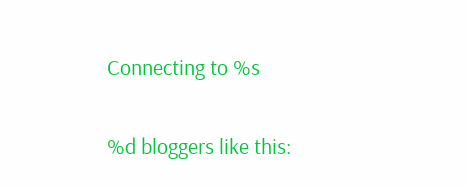Connecting to %s

%d bloggers like this: